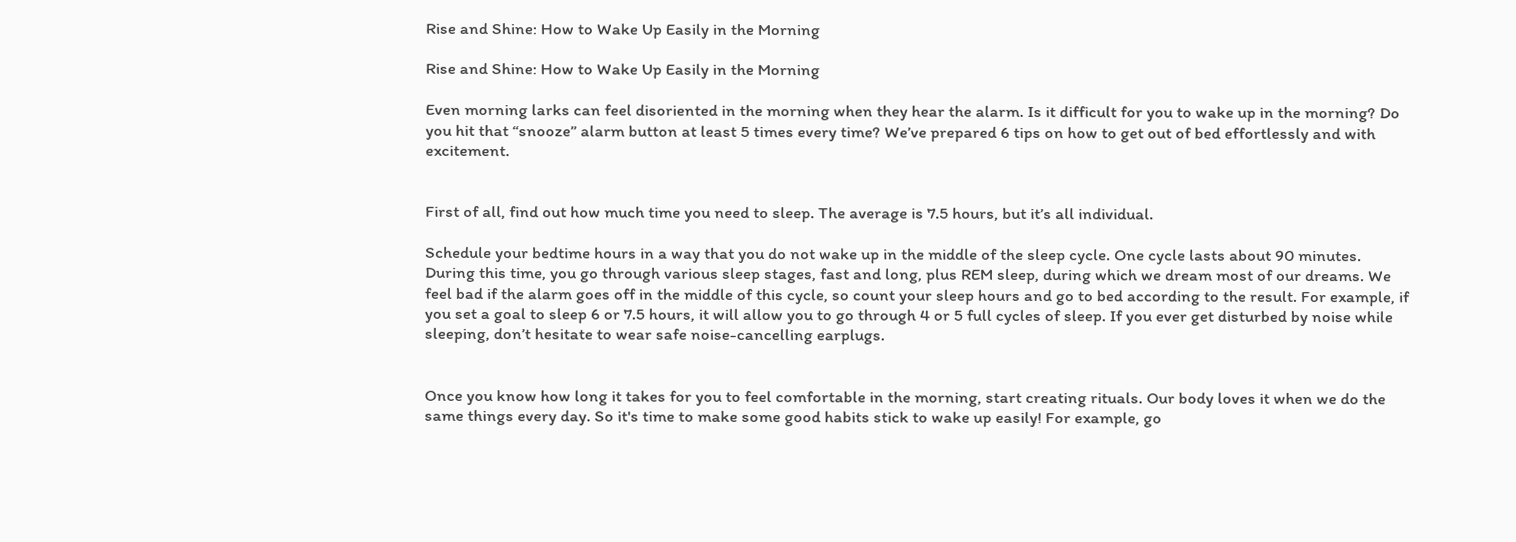Rise and Shine: How to Wake Up Easily in the Morning

Rise and Shine: How to Wake Up Easily in the Morning

Even morning larks can feel disoriented in the morning when they hear the alarm. Is it difficult for you to wake up in the morning? Do you hit that “snooze” alarm button at least 5 times every time? We’ve prepared 6 tips on how to get out of bed effortlessly and with excitement.


First of all, find out how much time you need to sleep. The average is 7.5 hours, but it’s all individual.

Schedule your bedtime hours in a way that you do not wake up in the middle of the sleep cycle. One cycle lasts about 90 minutes. During this time, you go through various sleep stages, fast and long, plus REM sleep, during which we dream most of our dreams. We feel bad if the alarm goes off in the middle of this cycle, so count your sleep hours and go to bed according to the result. For example, if you set a goal to sleep 6 or 7.5 hours, it will allow you to go through 4 or 5 full cycles of sleep. If you ever get disturbed by noise while sleeping, don’t hesitate to wear safe noise-cancelling earplugs.


Once you know how long it takes for you to feel comfortable in the morning, start creating rituals. Our body loves it when we do the same things every day. So it's time to make some good habits stick to wake up easily! For example, go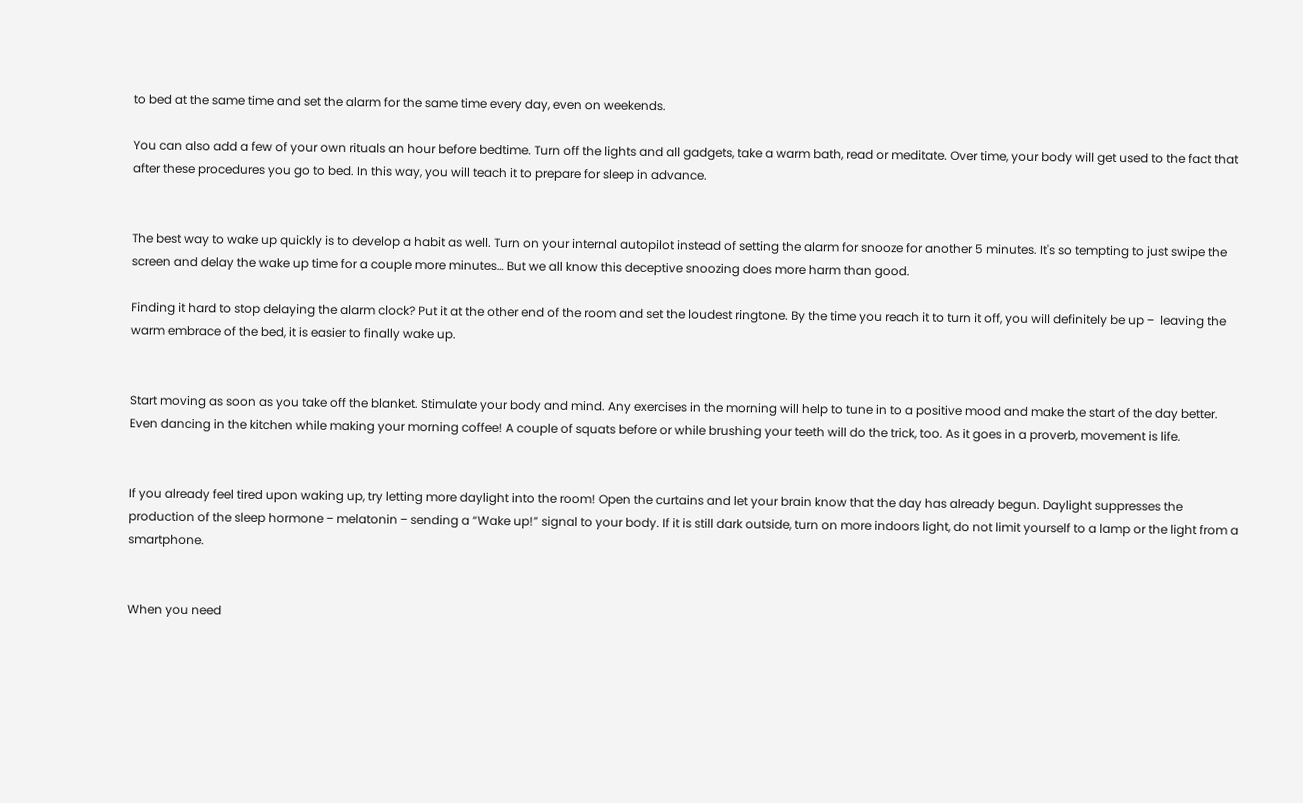to bed at the same time and set the alarm for the same time every day, even on weekends.

You can also add a few of your own rituals an hour before bedtime. Turn off the lights and all gadgets, take a warm bath, read or meditate. Over time, your body will get used to the fact that after these procedures you go to bed. In this way, you will teach it to prepare for sleep in advance.


The best way to wake up quickly is to develop a habit as well. Turn on your internal autopilot instead of setting the alarm for snooze for another 5 minutes. It's so tempting to just swipe the screen and delay the wake up time for a couple more minutes… But we all know this deceptive snoozing does more harm than good.

Finding it hard to stop delaying the alarm clock? Put it at the other end of the room and set the loudest ringtone. By the time you reach it to turn it off, you will definitely be up ‒  leaving the warm embrace of the bed, it is easier to finally wake up.


Start moving as soon as you take off the blanket. Stimulate your body and mind. Any exercises in the morning will help to tune in to a positive mood and make the start of the day better. Even dancing in the kitchen while making your morning coffee! A couple of squats before or while brushing your teeth will do the trick, too. As it goes in a proverb, movement is life.


If you already feel tired upon waking up, try letting more daylight into the room! Open the curtains and let your brain know that the day has already begun. Daylight suppresses the production of the sleep hormone ‒ melatonin ‒ sending a “Wake up!” signal to your body. If it is still dark outside, turn on more indoors light, do not limit yourself to a lamp or the light from a smartphone.


When you need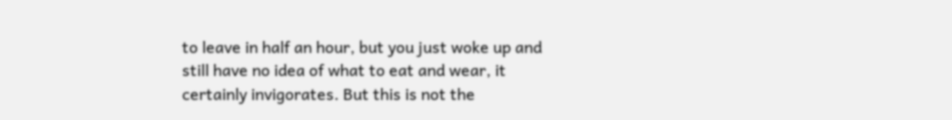to leave in half an hour, but you just woke up and still have no idea of what to eat and wear, it certainly invigorates. But this is not the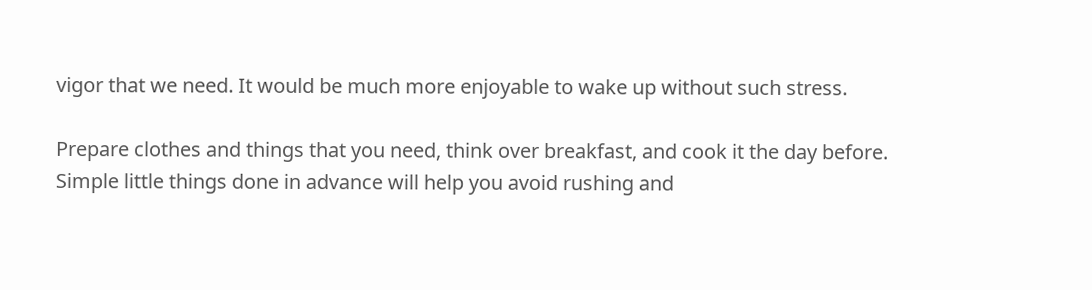vigor that we need. It would be much more enjoyable to wake up without such stress.

Prepare clothes and things that you need, think over breakfast, and cook it the day before. Simple little things done in advance will help you avoid rushing and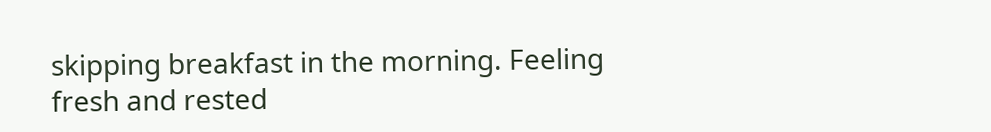skipping breakfast in the morning. Feeling fresh and rested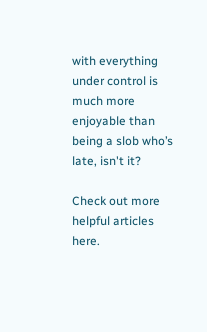with everything under control is much more enjoyable than being a slob who’s late, isn't it?

Check out more helpful articles here.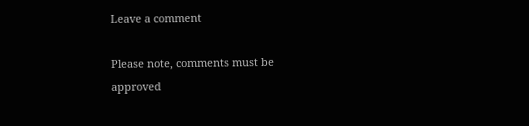Leave a comment

Please note, comments must be approved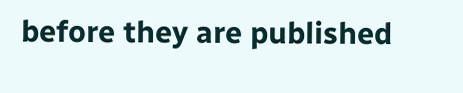before they are published